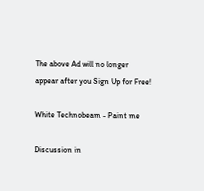The above Ad will no longer appear after you Sign Up for Free!

White Technobeam - Paint me

Discussion in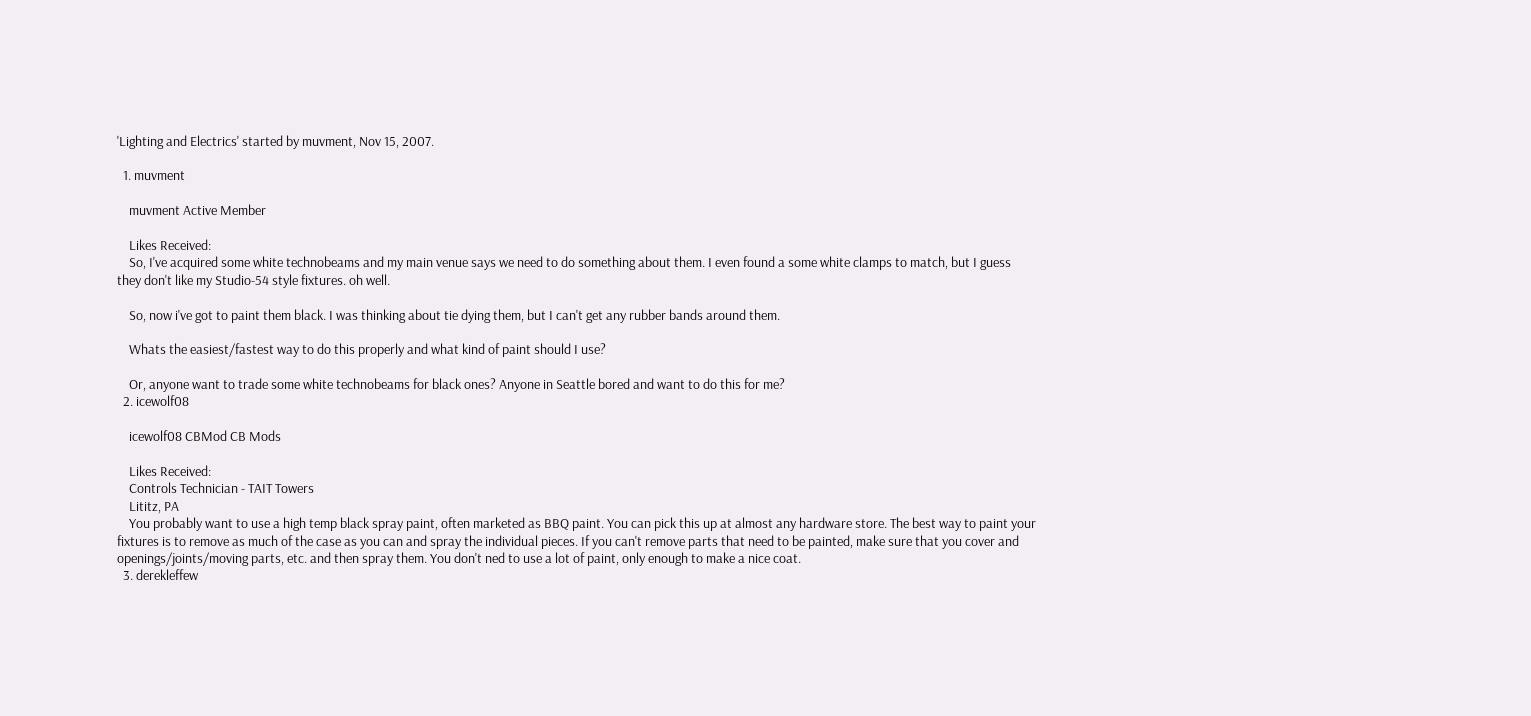'Lighting and Electrics' started by muvment, Nov 15, 2007.

  1. muvment

    muvment Active Member

    Likes Received:
    So, I've acquired some white technobeams and my main venue says we need to do something about them. I even found a some white clamps to match, but I guess they don't like my Studio-54 style fixtures. oh well.

    So, now i've got to paint them black. I was thinking about tie dying them, but I can't get any rubber bands around them.

    Whats the easiest/fastest way to do this properly and what kind of paint should I use?

    Or, anyone want to trade some white technobeams for black ones? Anyone in Seattle bored and want to do this for me?
  2. icewolf08

    icewolf08 CBMod CB Mods

    Likes Received:
    Controls Technician - TAIT Towers
    Lititz, PA
    You probably want to use a high temp black spray paint, often marketed as BBQ paint. You can pick this up at almost any hardware store. The best way to paint your fixtures is to remove as much of the case as you can and spray the individual pieces. If you can't remove parts that need to be painted, make sure that you cover and openings/joints/moving parts, etc. and then spray them. You don't ned to use a lot of paint, only enough to make a nice coat.
  3. derekleffew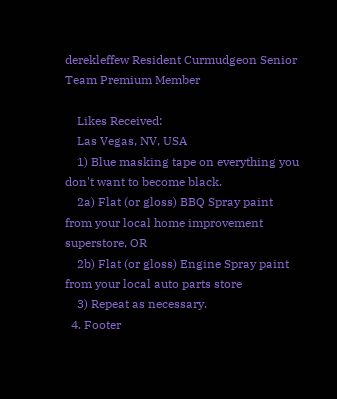derekleffew Resident Curmudgeon Senior Team Premium Member

    Likes Received:
    Las Vegas, NV, USA
    1) Blue masking tape on everything you don't want to become black.
    2a) Flat (or gloss) BBQ Spray paint from your local home improvement superstore, OR
    2b) Flat (or gloss) Engine Spray paint from your local auto parts store
    3) Repeat as necessary.
  4. Footer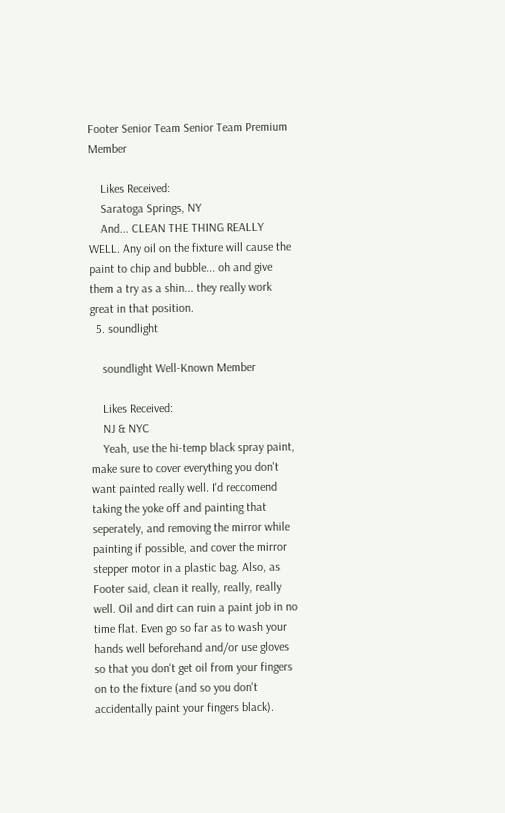Footer Senior Team Senior Team Premium Member

    Likes Received:
    Saratoga Springs, NY
    And... CLEAN THE THING REALLY WELL. Any oil on the fixture will cause the paint to chip and bubble... oh and give them a try as a shin... they really work great in that position.
  5. soundlight

    soundlight Well-Known Member

    Likes Received:
    NJ & NYC
    Yeah, use the hi-temp black spray paint, make sure to cover everything you don't want painted really well. I'd reccomend taking the yoke off and painting that seperately, and removing the mirror while painting if possible, and cover the mirror stepper motor in a plastic bag. Also, as Footer said, clean it really, really, really well. Oil and dirt can ruin a paint job in no time flat. Even go so far as to wash your hands well beforehand and/or use gloves so that you don't get oil from your fingers on to the fixture (and so you don't accidentally paint your fingers black).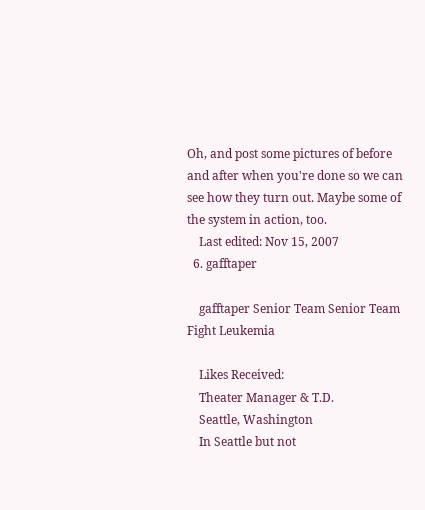Oh, and post some pictures of before and after when you're done so we can see how they turn out. Maybe some of the system in action, too.
    Last edited: Nov 15, 2007
  6. gafftaper

    gafftaper Senior Team Senior Team Fight Leukemia

    Likes Received:
    Theater Manager & T.D.
    Seattle, Washington
    In Seattle but not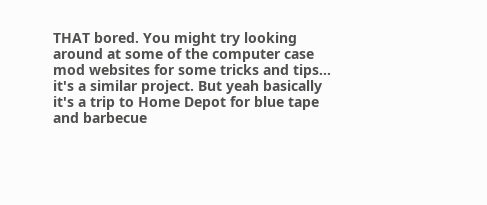THAT bored. You might try looking around at some of the computer case mod websites for some tricks and tips... it's a similar project. But yeah basically it's a trip to Home Depot for blue tape and barbecue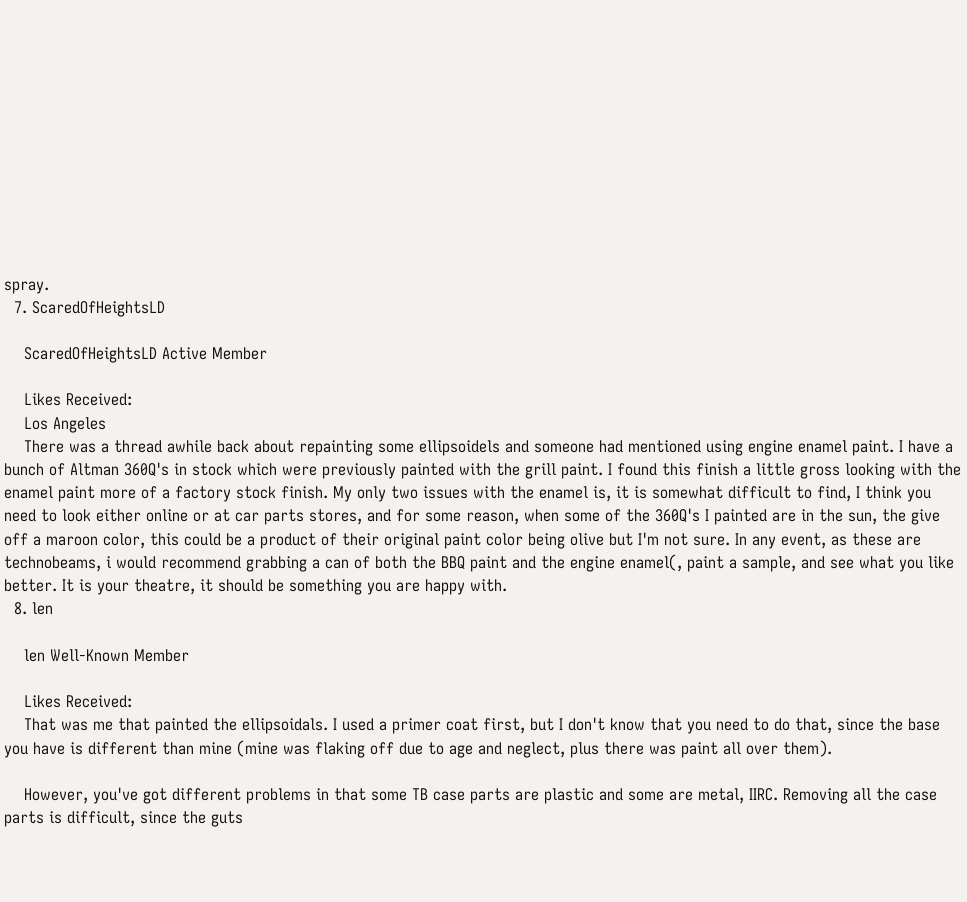spray.
  7. ScaredOfHeightsLD

    ScaredOfHeightsLD Active Member

    Likes Received:
    Los Angeles
    There was a thread awhile back about repainting some ellipsoidels and someone had mentioned using engine enamel paint. I have a bunch of Altman 360Q's in stock which were previously painted with the grill paint. I found this finish a little gross looking with the enamel paint more of a factory stock finish. My only two issues with the enamel is, it is somewhat difficult to find, I think you need to look either online or at car parts stores, and for some reason, when some of the 360Q's I painted are in the sun, the give off a maroon color, this could be a product of their original paint color being olive but I'm not sure. In any event, as these are technobeams, i would recommend grabbing a can of both the BBQ paint and the engine enamel(, paint a sample, and see what you like better. It is your theatre, it should be something you are happy with.
  8. len

    len Well-Known Member

    Likes Received:
    That was me that painted the ellipsoidals. I used a primer coat first, but I don't know that you need to do that, since the base you have is different than mine (mine was flaking off due to age and neglect, plus there was paint all over them).

    However, you've got different problems in that some TB case parts are plastic and some are metal, IIRC. Removing all the case parts is difficult, since the guts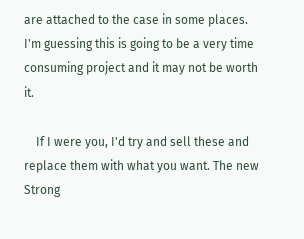are attached to the case in some places. I'm guessing this is going to be a very time consuming project and it may not be worth it.

    If I were you, I'd try and sell these and replace them with what you want. The new Strong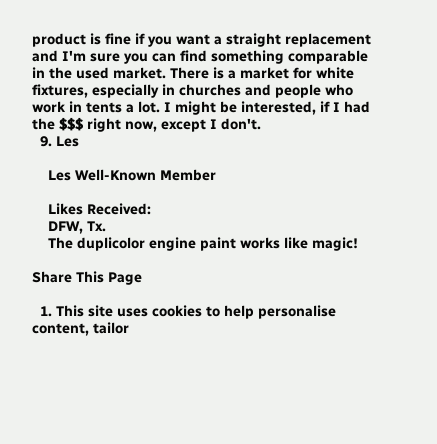product is fine if you want a straight replacement and I'm sure you can find something comparable in the used market. There is a market for white fixtures, especially in churches and people who work in tents a lot. I might be interested, if I had the $$$ right now, except I don't.
  9. Les

    Les Well-Known Member

    Likes Received:
    DFW, Tx.
    The duplicolor engine paint works like magic!

Share This Page

  1. This site uses cookies to help personalise content, tailor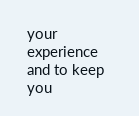your experience and to keep you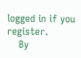logged in if you register.
    By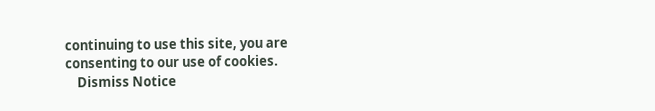continuing to use this site, you are consenting to our use of cookies.
    Dismiss Notice